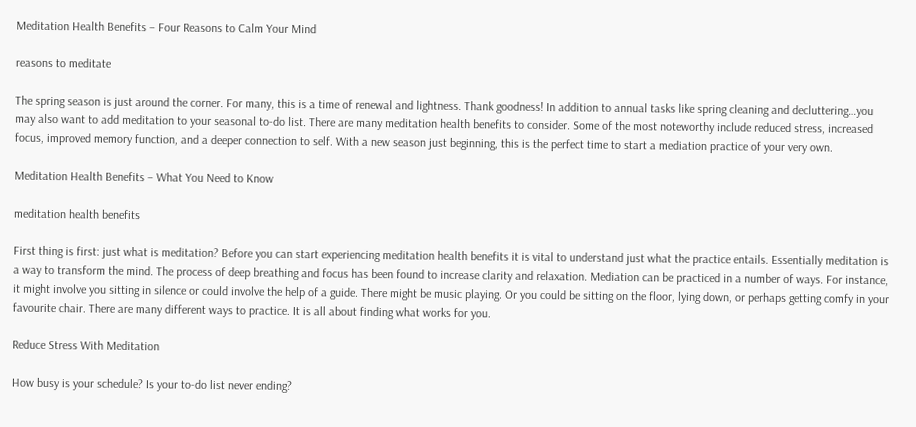Meditation Health Benefits – Four Reasons to Calm Your Mind

reasons to meditate

The spring season is just around the corner. For many, this is a time of renewal and lightness. Thank goodness! In addition to annual tasks like spring cleaning and decluttering…you may also want to add meditation to your seasonal to-do list. There are many meditation health benefits to consider. Some of the most noteworthy include reduced stress, increased focus, improved memory function, and a deeper connection to self. With a new season just beginning, this is the perfect time to start a mediation practice of your very own.

Meditation Health Benefits – What You Need to Know

meditation health benefits

First thing is first: just what is meditation? Before you can start experiencing meditation health benefits it is vital to understand just what the practice entails. Essentially meditation is a way to transform the mind. The process of deep breathing and focus has been found to increase clarity and relaxation. Mediation can be practiced in a number of ways. For instance, it might involve you sitting in silence or could involve the help of a guide. There might be music playing. Or you could be sitting on the floor, lying down, or perhaps getting comfy in your favourite chair. There are many different ways to practice. It is all about finding what works for you.

Reduce Stress With Meditation

How busy is your schedule? Is your to-do list never ending?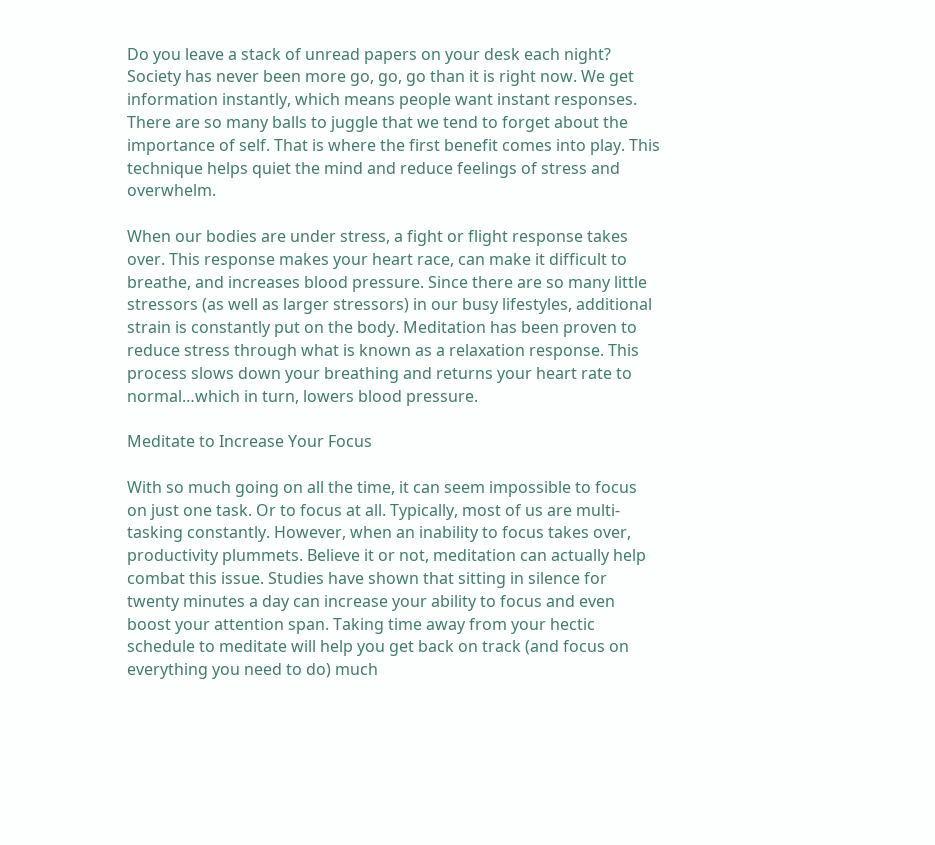Do you leave a stack of unread papers on your desk each night? Society has never been more go, go, go than it is right now. We get information instantly, which means people want instant responses. There are so many balls to juggle that we tend to forget about the importance of self. That is where the first benefit comes into play. This technique helps quiet the mind and reduce feelings of stress and overwhelm.

When our bodies are under stress, a fight or flight response takes over. This response makes your heart race, can make it difficult to breathe, and increases blood pressure. Since there are so many little stressors (as well as larger stressors) in our busy lifestyles, additional strain is constantly put on the body. Meditation has been proven to reduce stress through what is known as a relaxation response. This process slows down your breathing and returns your heart rate to normal…which in turn, lowers blood pressure.

Meditate to Increase Your Focus

With so much going on all the time, it can seem impossible to focus on just one task. Or to focus at all. Typically, most of us are multi-tasking constantly. However, when an inability to focus takes over, productivity plummets. Believe it or not, meditation can actually help combat this issue. Studies have shown that sitting in silence for twenty minutes a day can increase your ability to focus and even boost your attention span. Taking time away from your hectic schedule to meditate will help you get back on track (and focus on everything you need to do) much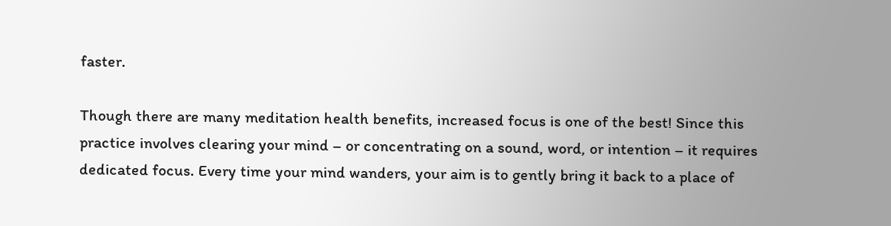faster.

Though there are many meditation health benefits, increased focus is one of the best! Since this practice involves clearing your mind – or concentrating on a sound, word, or intention – it requires dedicated focus. Every time your mind wanders, your aim is to gently bring it back to a place of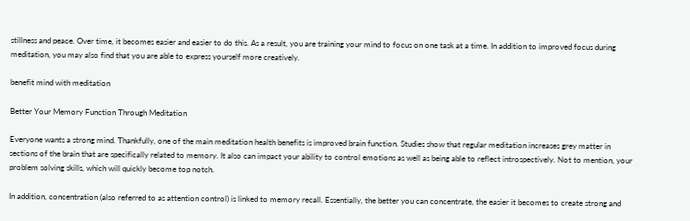stillness and peace. Over time, it becomes easier and easier to do this. As a result, you are training your mind to focus on one task at a time. In addition to improved focus during meditation, you may also find that you are able to express yourself more creatively.

benefit mind with meditation

Better Your Memory Function Through Meditation

Everyone wants a strong mind. Thankfully, one of the main meditation health benefits is improved brain function. Studies show that regular meditation increases grey matter in sections of the brain that are specifically related to memory. It also can impact your ability to control emotions as well as being able to reflect introspectively. Not to mention, your problem solving skills, which will quickly become top notch.

In addition, concentration (also referred to as attention control) is linked to memory recall. Essentially, the better you can concentrate, the easier it becomes to create strong and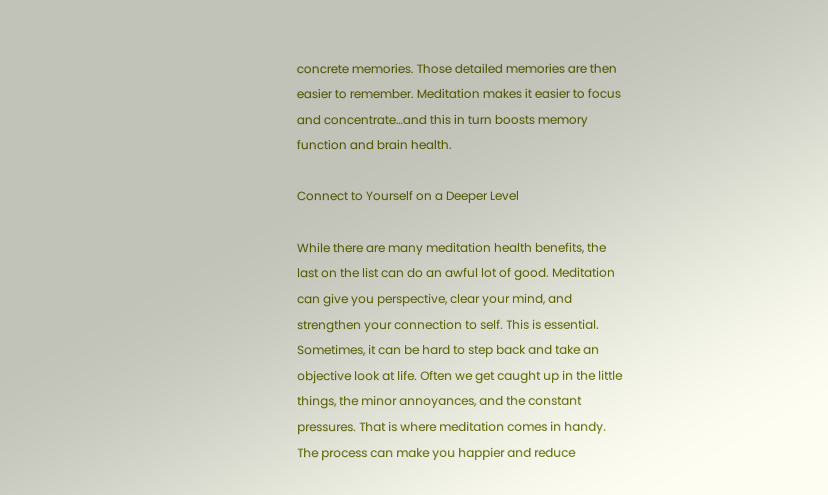concrete memories. Those detailed memories are then easier to remember. Meditation makes it easier to focus and concentrate…and this in turn boosts memory function and brain health.

Connect to Yourself on a Deeper Level

While there are many meditation health benefits, the last on the list can do an awful lot of good. Meditation can give you perspective, clear your mind, and strengthen your connection to self. This is essential. Sometimes, it can be hard to step back and take an objective look at life. Often we get caught up in the little things, the minor annoyances, and the constant pressures. That is where meditation comes in handy. The process can make you happier and reduce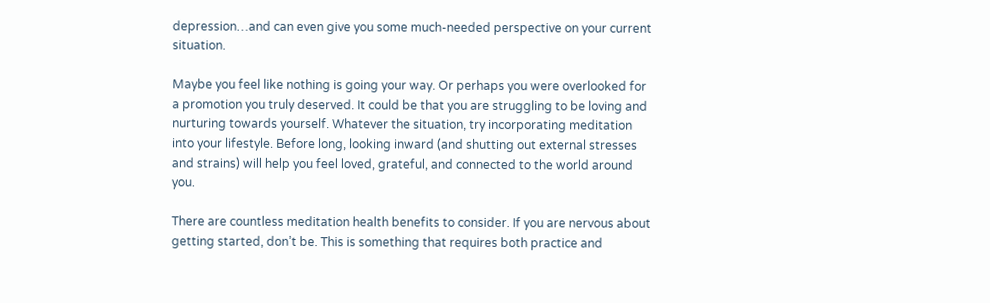depression…and can even give you some much-needed perspective on your current situation.

Maybe you feel like nothing is going your way. Or perhaps you were overlooked for a promotion you truly deserved. It could be that you are struggling to be loving and nurturing towards yourself. Whatever the situation, try incorporating meditation into your lifestyle. Before long, looking inward (and shutting out external stresses and strains) will help you feel loved, grateful, and connected to the world around you.

There are countless meditation health benefits to consider. If you are nervous about getting started, don’t be. This is something that requires both practice and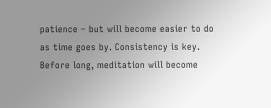patience – but will become easier to do as time goes by. Consistency is key. Before long, meditation will become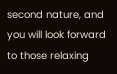second nature, and you will look forward to those relaxing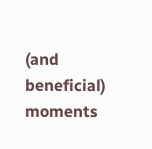(and beneficial) moments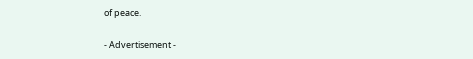of peace.

- Advertisement -